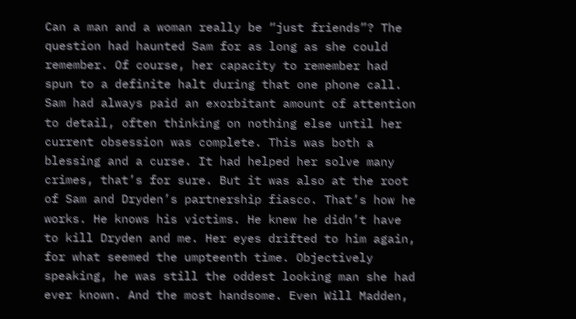Can a man and a woman really be “just friends”? The question had haunted Sam for as long as she could remember. Of course, her capacity to remember had spun to a definite halt during that one phone call. Sam had always paid an exorbitant amount of attention to detail, often thinking on nothing else until her current obsession was complete. This was both a blessing and a curse. It had helped her solve many crimes, that’s for sure. But it was also at the root of Sam and Dryden’s partnership fiasco. That’s how he works. He knows his victims. He knew he didn’t have to kill Dryden and me. Her eyes drifted to him again, for what seemed the umpteenth time. Objectively speaking, he was still the oddest looking man she had ever known. And the most handsome. Even Will Madden,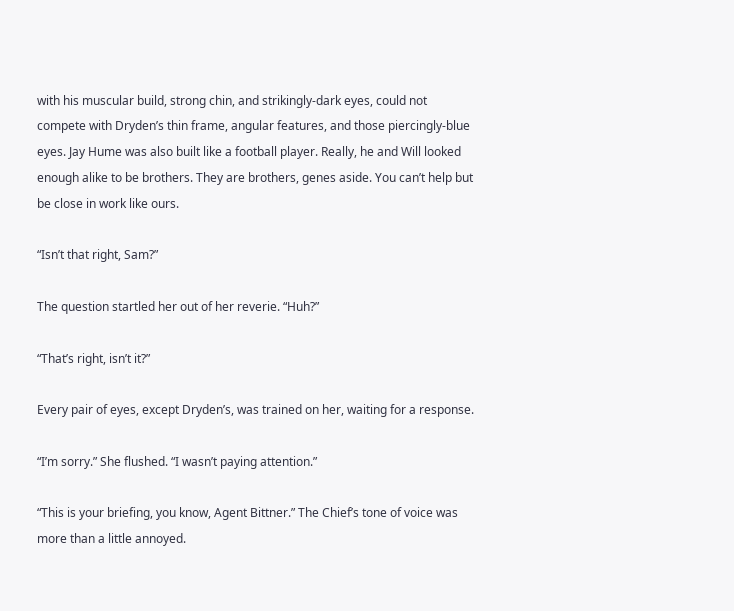with his muscular build, strong chin, and strikingly-dark eyes, could not compete with Dryden’s thin frame, angular features, and those piercingly-blue eyes. Jay Hume was also built like a football player. Really, he and Will looked enough alike to be brothers. They are brothers, genes aside. You can’t help but be close in work like ours.

“Isn’t that right, Sam?”

The question startled her out of her reverie. “Huh?”

“That’s right, isn’t it?”

Every pair of eyes, except Dryden’s, was trained on her, waiting for a response.

“I’m sorry.” She flushed. “I wasn’t paying attention.”

“This is your briefing, you know, Agent Bittner.” The Chief’s tone of voice was more than a little annoyed.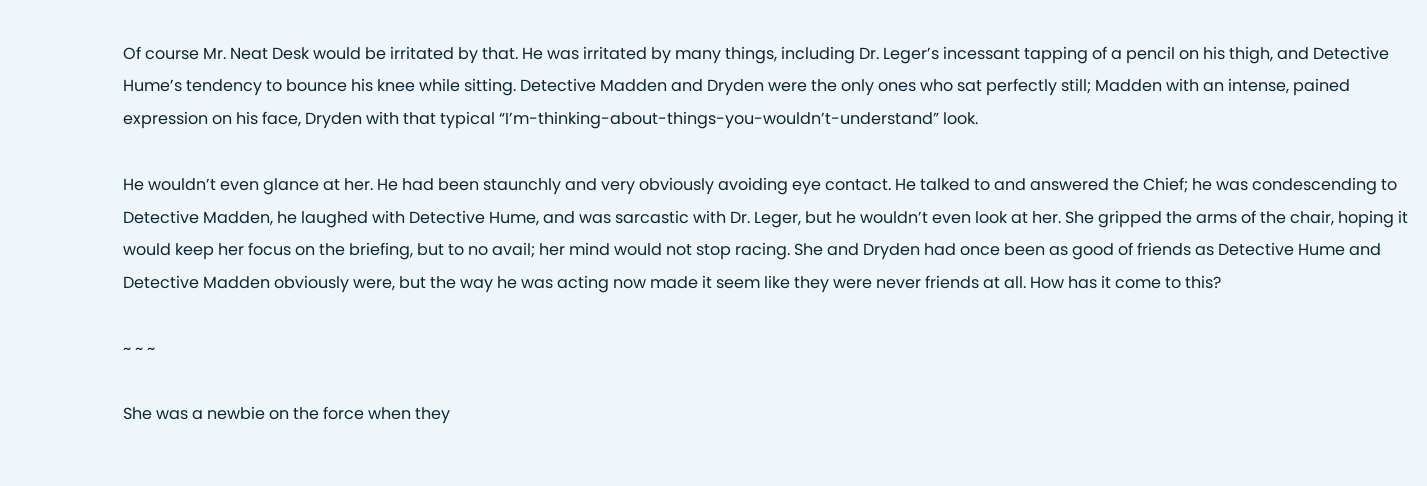Of course Mr. Neat Desk would be irritated by that. He was irritated by many things, including Dr. Leger’s incessant tapping of a pencil on his thigh, and Detective Hume’s tendency to bounce his knee while sitting. Detective Madden and Dryden were the only ones who sat perfectly still; Madden with an intense, pained expression on his face, Dryden with that typical “I’m-thinking-about-things-you-wouldn’t-understand” look.

He wouldn’t even glance at her. He had been staunchly and very obviously avoiding eye contact. He talked to and answered the Chief; he was condescending to Detective Madden, he laughed with Detective Hume, and was sarcastic with Dr. Leger, but he wouldn’t even look at her. She gripped the arms of the chair, hoping it would keep her focus on the briefing, but to no avail; her mind would not stop racing. She and Dryden had once been as good of friends as Detective Hume and Detective Madden obviously were, but the way he was acting now made it seem like they were never friends at all. How has it come to this?

~ ~ ~

She was a newbie on the force when they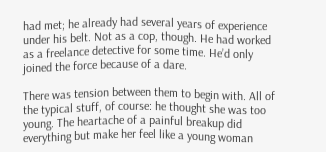had met; he already had several years of experience under his belt. Not as a cop, though. He had worked as a freelance detective for some time. He’d only joined the force because of a dare.

There was tension between them to begin with. All of the typical stuff, of course: he thought she was too young. The heartache of a painful breakup did everything but make her feel like a young woman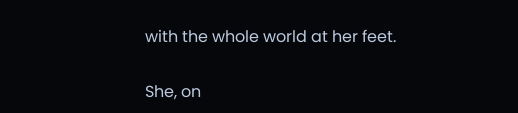with the whole world at her feet.

She, on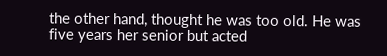the other hand, thought he was too old. He was five years her senior but acted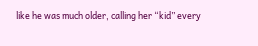like he was much older, calling her “kid” every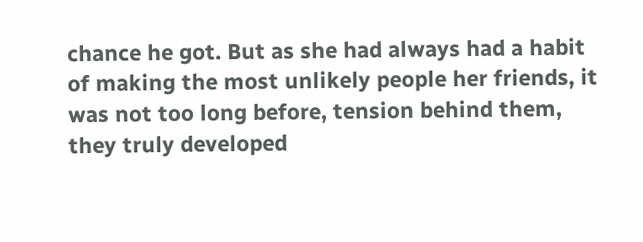chance he got. But as she had always had a habit of making the most unlikely people her friends, it was not too long before, tension behind them, they truly developed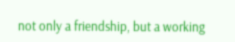not only a friendship, but a working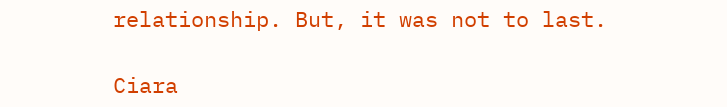relationship. But, it was not to last.

Ciara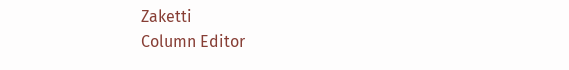Zaketti
Column Editor